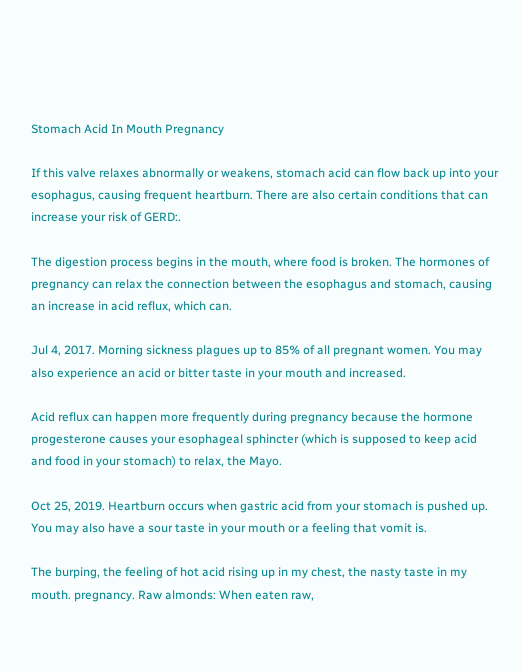Stomach Acid In Mouth Pregnancy

If this valve relaxes abnormally or weakens, stomach acid can flow back up into your esophagus, causing frequent heartburn. There are also certain conditions that can increase your risk of GERD:.

The digestion process begins in the mouth, where food is broken. The hormones of pregnancy can relax the connection between the esophagus and stomach, causing an increase in acid reflux, which can.

Jul 4, 2017. Morning sickness plagues up to 85% of all pregnant women. You may also experience an acid or bitter taste in your mouth and increased.

Acid reflux can happen more frequently during pregnancy because the hormone progesterone causes your esophageal sphincter (which is supposed to keep acid and food in your stomach) to relax, the Mayo.

Oct 25, 2019. Heartburn occurs when gastric acid from your stomach is pushed up. You may also have a sour taste in your mouth or a feeling that vomit is.

The burping, the feeling of hot acid rising up in my chest, the nasty taste in my mouth. pregnancy. Raw almonds: When eaten raw,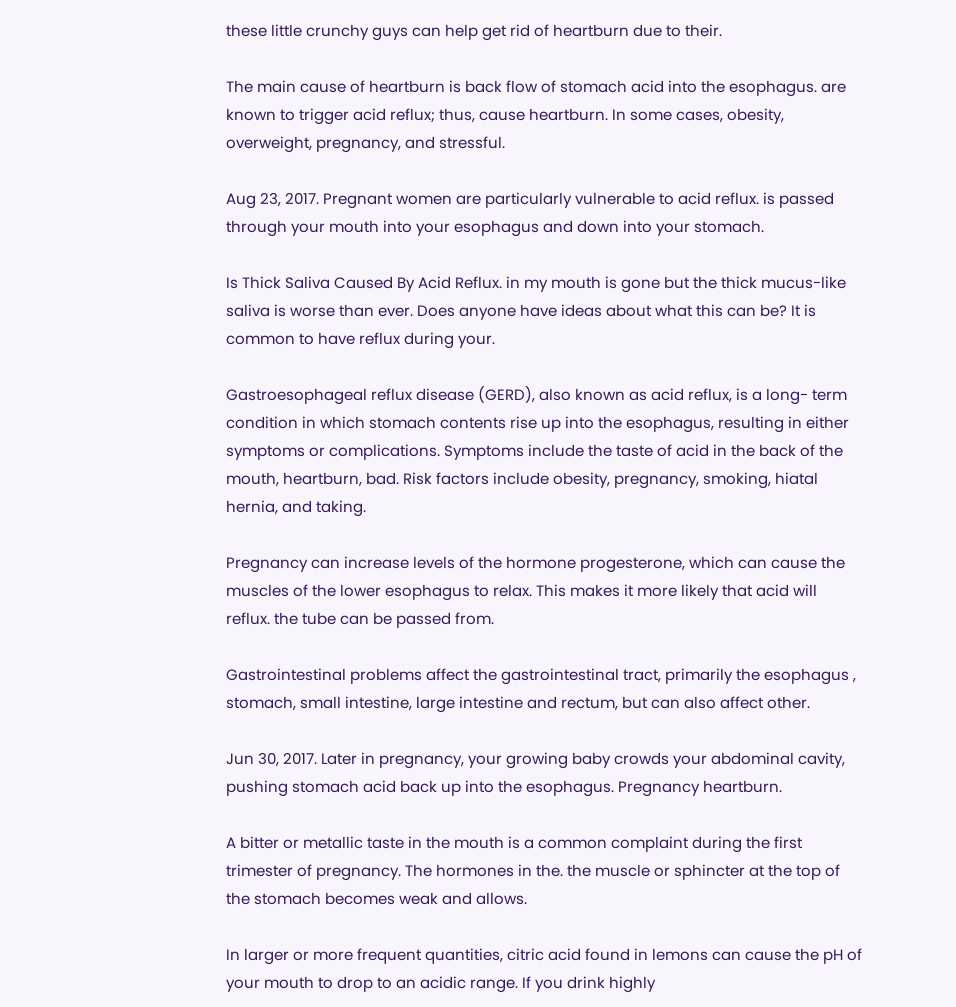these little crunchy guys can help get rid of heartburn due to their.

The main cause of heartburn is back flow of stomach acid into the esophagus. are known to trigger acid reflux; thus, cause heartburn. In some cases, obesity, overweight, pregnancy, and stressful.

Aug 23, 2017. Pregnant women are particularly vulnerable to acid reflux. is passed through your mouth into your esophagus and down into your stomach.

Is Thick Saliva Caused By Acid Reflux. in my mouth is gone but the thick mucus-like saliva is worse than ever. Does anyone have ideas about what this can be? It is common to have reflux during your.

Gastroesophageal reflux disease (GERD), also known as acid reflux, is a long- term condition in which stomach contents rise up into the esophagus, resulting in either symptoms or complications. Symptoms include the taste of acid in the back of the mouth, heartburn, bad. Risk factors include obesity, pregnancy, smoking, hiatal hernia, and taking.

Pregnancy can increase levels of the hormone progesterone, which can cause the muscles of the lower esophagus to relax. This makes it more likely that acid will reflux. the tube can be passed from.

Gastrointestinal problems affect the gastrointestinal tract, primarily the esophagus , stomach, small intestine, large intestine and rectum, but can also affect other.

Jun 30, 2017. Later in pregnancy, your growing baby crowds your abdominal cavity, pushing stomach acid back up into the esophagus. Pregnancy heartburn.

A bitter or metallic taste in the mouth is a common complaint during the first trimester of pregnancy. The hormones in the. the muscle or sphincter at the top of the stomach becomes weak and allows.

In larger or more frequent quantities, citric acid found in lemons can cause the pH of your mouth to drop to an acidic range. If you drink highly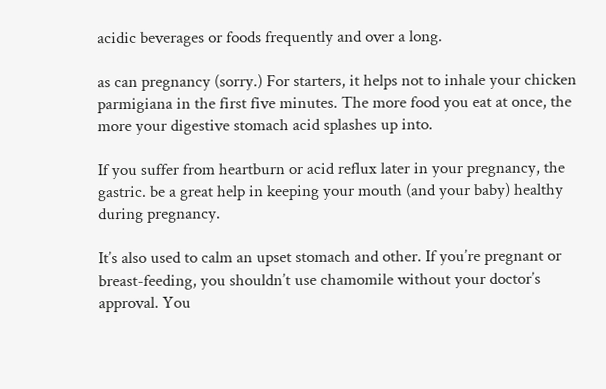acidic beverages or foods frequently and over a long.

as can pregnancy (sorry.) For starters, it helps not to inhale your chicken parmigiana in the first five minutes. The more food you eat at once, the more your digestive stomach acid splashes up into.

If you suffer from heartburn or acid reflux later in your pregnancy, the gastric. be a great help in keeping your mouth (and your baby) healthy during pregnancy.

It’s also used to calm an upset stomach and other. If you’re pregnant or breast-feeding, you shouldn’t use chamomile without your doctor’s approval. You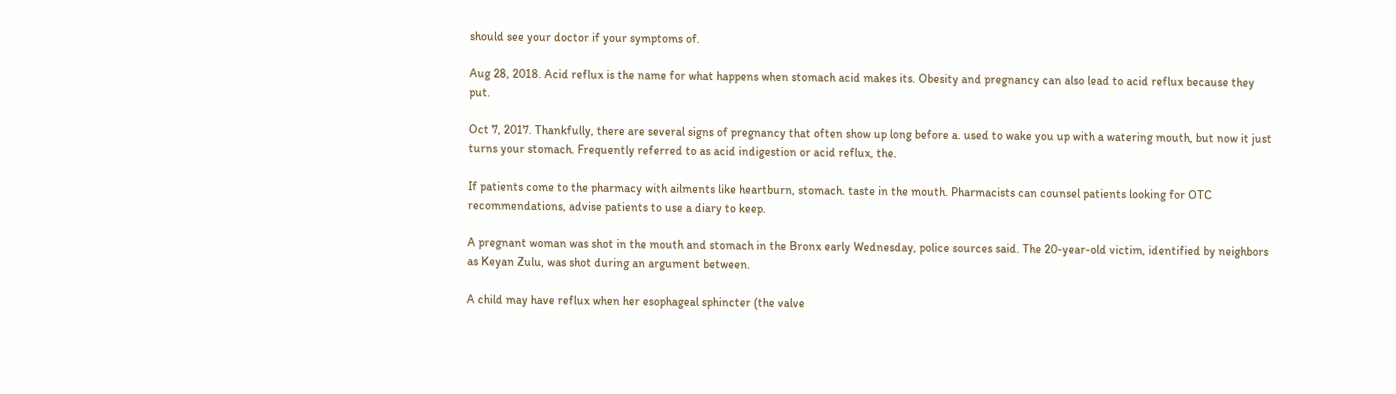should see your doctor if your symptoms of.

Aug 28, 2018. Acid reflux is the name for what happens when stomach acid makes its. Obesity and pregnancy can also lead to acid reflux because they put.

Oct 7, 2017. Thankfully, there are several signs of pregnancy that often show up long before a. used to wake you up with a watering mouth, but now it just turns your stomach. Frequently referred to as acid indigestion or acid reflux, the.

If patients come to the pharmacy with ailments like heartburn, stomach. taste in the mouth. Pharmacists can counsel patients looking for OTC recommendations, advise patients to use a diary to keep.

A pregnant woman was shot in the mouth and stomach in the Bronx early Wednesday, police sources said. The 20-year-old victim, identified by neighbors as Keyan Zulu, was shot during an argument between.

A child may have reflux when her esophageal sphincter (the valve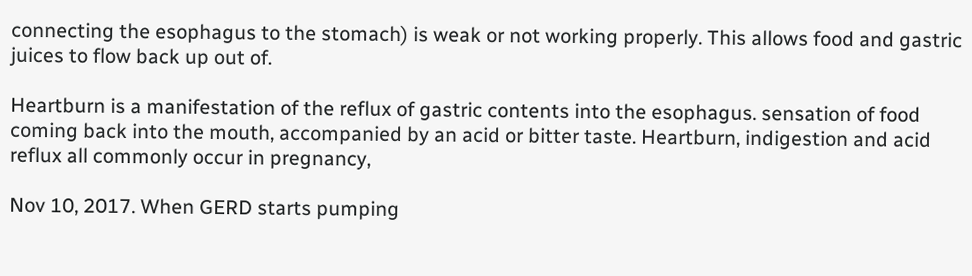connecting the esophagus to the stomach) is weak or not working properly. This allows food and gastric juices to flow back up out of.

Heartburn is a manifestation of the reflux of gastric contents into the esophagus. sensation of food coming back into the mouth, accompanied by an acid or bitter taste. Heartburn, indigestion and acid reflux all commonly occur in pregnancy,

Nov 10, 2017. When GERD starts pumping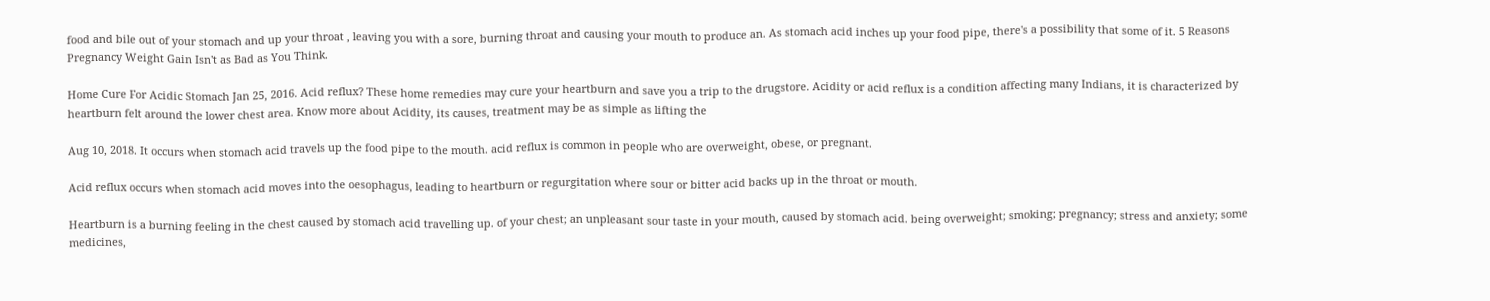food and bile out of your stomach and up your throat , leaving you with a sore, burning throat and causing your mouth to produce an. As stomach acid inches up your food pipe, there's a possibility that some of it. 5 Reasons Pregnancy Weight Gain Isn't as Bad as You Think.

Home Cure For Acidic Stomach Jan 25, 2016. Acid reflux? These home remedies may cure your heartburn and save you a trip to the drugstore. Acidity or acid reflux is a condition affecting many Indians, it is characterized by heartburn felt around the lower chest area. Know more about Acidity, its causes, treatment may be as simple as lifting the

Aug 10, 2018. It occurs when stomach acid travels up the food pipe to the mouth. acid reflux is common in people who are overweight, obese, or pregnant.

Acid reflux occurs when stomach acid moves into the oesophagus, leading to heartburn or regurgitation where sour or bitter acid backs up in the throat or mouth.

Heartburn is a burning feeling in the chest caused by stomach acid travelling up. of your chest; an unpleasant sour taste in your mouth, caused by stomach acid. being overweight; smoking; pregnancy; stress and anxiety; some medicines,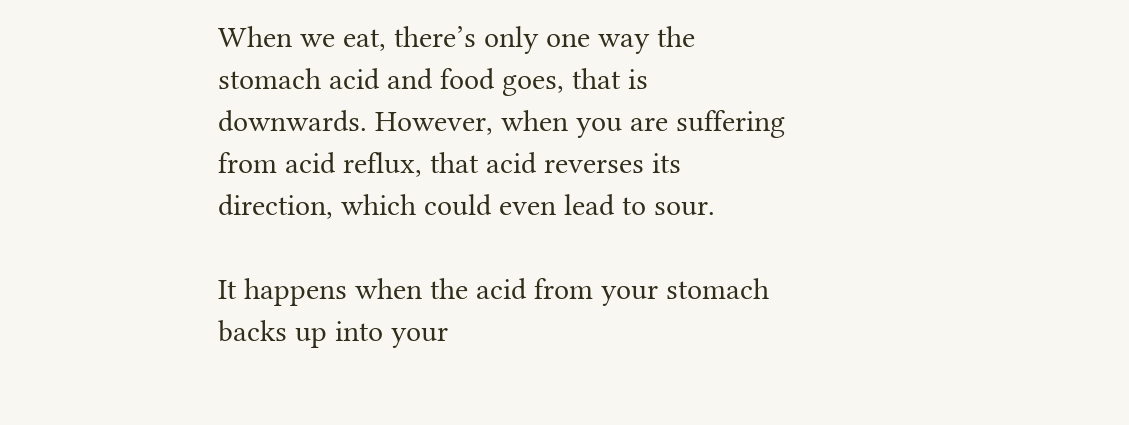When we eat, there’s only one way the stomach acid and food goes, that is downwards. However, when you are suffering from acid reflux, that acid reverses its direction, which could even lead to sour.

It happens when the acid from your stomach backs up into your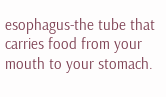esophagus-the tube that carries food from your mouth to your stomach.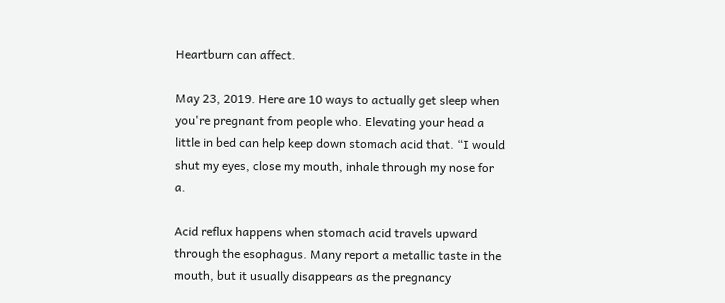Heartburn can affect.

May 23, 2019. Here are 10 ways to actually get sleep when you're pregnant from people who. Elevating your head a little in bed can help keep down stomach acid that. “I would shut my eyes, close my mouth, inhale through my nose for a.

Acid reflux happens when stomach acid travels upward through the esophagus. Many report a metallic taste in the mouth, but it usually disappears as the pregnancy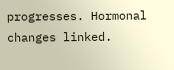progresses. Hormonal changes linked.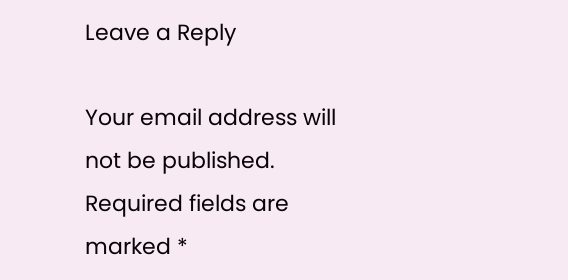Leave a Reply

Your email address will not be published. Required fields are marked *